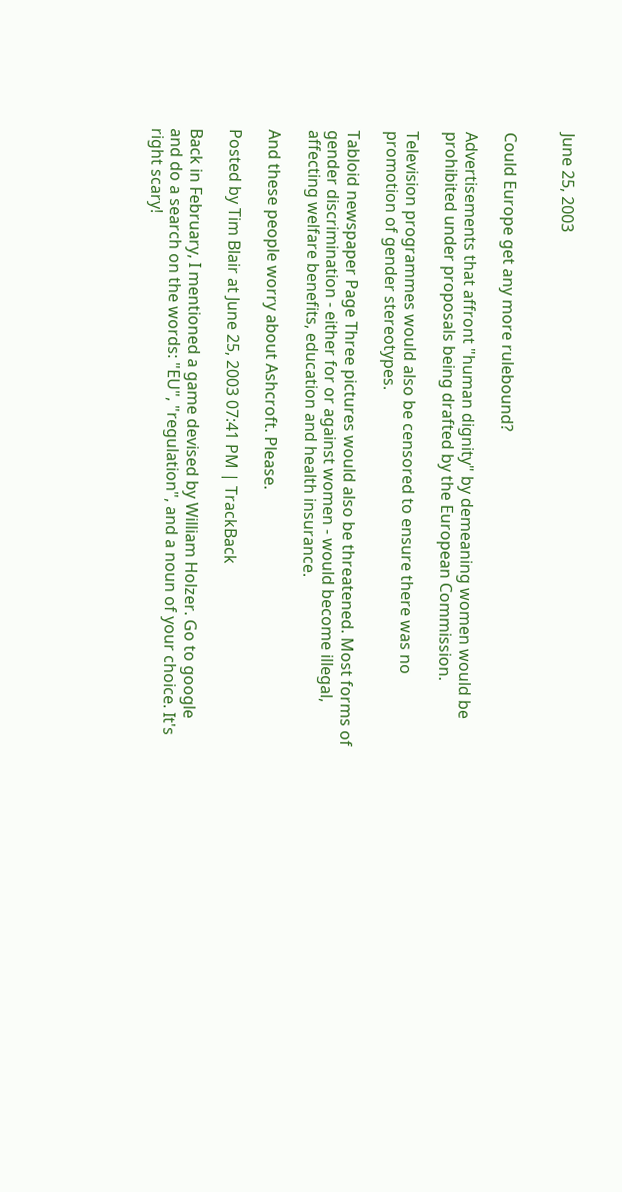June 25, 2003


Could Europe get any more rulebound?

Advertisements that affront "human dignity" by demeaning women would be prohibited under proposals being drafted by the European Commission.

Television programmes would also be censored to ensure there was no promotion of gender stereotypes.

Tabloid newspaper Page Three pictures would also be threatened. Most forms of gender discrimination - either for or against women - would become illegal, affecting welfare benefits, education and health insurance.

And these people worry about Ashcroft. Please.

Posted by Tim Blair at June 25, 2003 07:41 PM | TrackBack

Back in February, I mentioned a game devised by William Holzer. Go to google and do a search on the words: "EU", "regulation", and a noun of your choice. It's right scary!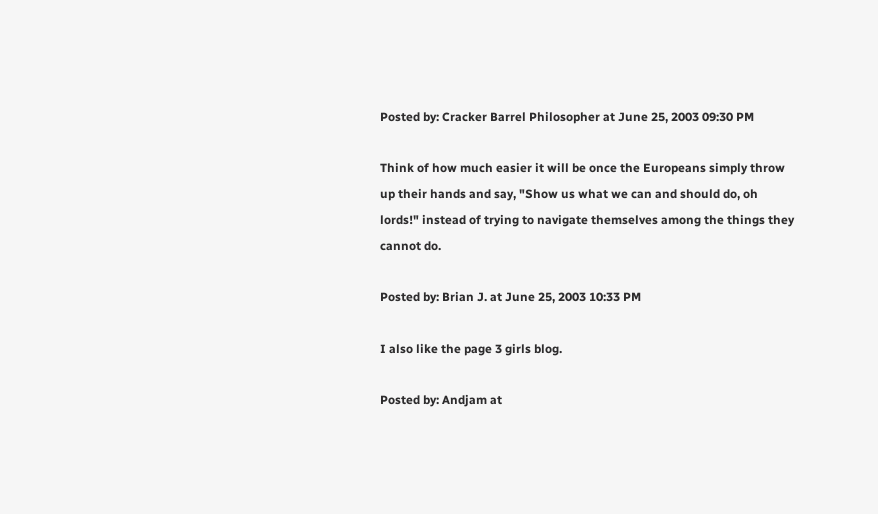Posted by: Cracker Barrel Philosopher at June 25, 2003 09:30 PM

Think of how much easier it will be once the Europeans simply throw up their hands and say, "Show us what we can and should do, oh lords!" instead of trying to navigate themselves among the things they cannot do.

Posted by: Brian J. at June 25, 2003 10:33 PM

I also like the page 3 girls blog.

Posted by: Andjam at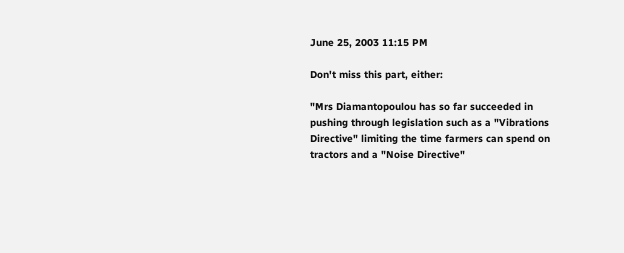June 25, 2003 11:15 PM

Don't miss this part, either:

"Mrs Diamantopoulou has so far succeeded in pushing through legislation such as a "Vibrations Directive" limiting the time farmers can spend on tractors and a "Noise Directive"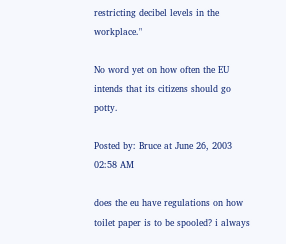restricting decibel levels in the workplace."

No word yet on how often the EU intends that its citizens should go potty.

Posted by: Bruce at June 26, 2003 02:58 AM

does the eu have regulations on how toilet paper is to be spooled? i always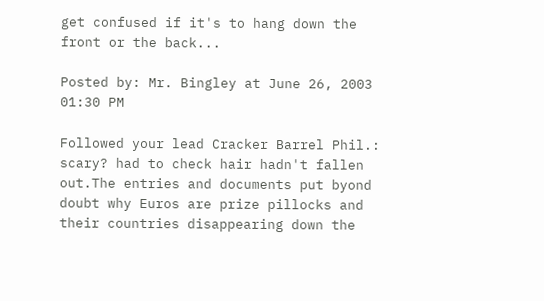get confused if it's to hang down the front or the back...

Posted by: Mr. Bingley at June 26, 2003 01:30 PM

Followed your lead Cracker Barrel Phil.: scary? had to check hair hadn't fallen out.The entries and documents put byond doubt why Euros are prize pillocks and their countries disappearing down the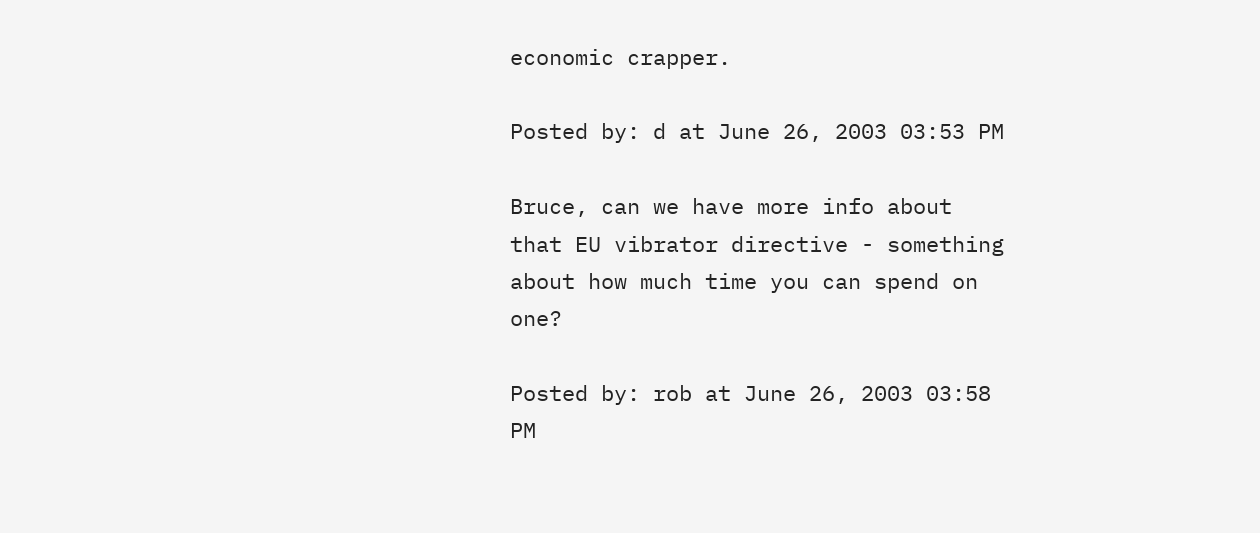economic crapper.

Posted by: d at June 26, 2003 03:53 PM

Bruce, can we have more info about that EU vibrator directive - something about how much time you can spend on one?

Posted by: rob at June 26, 2003 03:58 PM